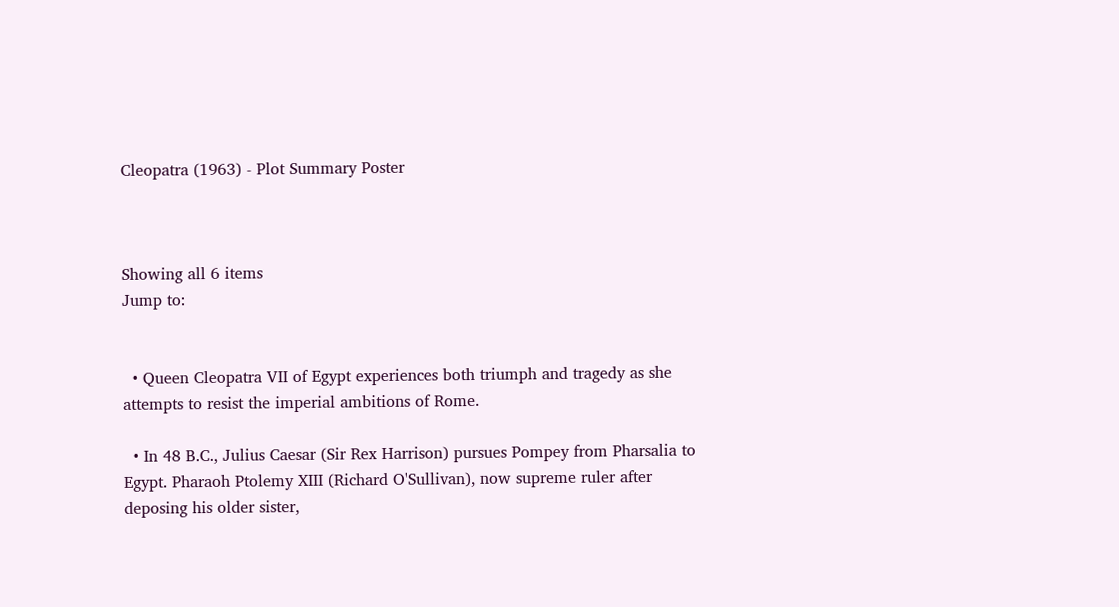Cleopatra (1963) - Plot Summary Poster



Showing all 6 items
Jump to:


  • Queen Cleopatra VII of Egypt experiences both triumph and tragedy as she attempts to resist the imperial ambitions of Rome.

  • In 48 B.C., Julius Caesar (Sir Rex Harrison) pursues Pompey from Pharsalia to Egypt. Pharaoh Ptolemy XIII (Richard O'Sullivan), now supreme ruler after deposing his older sister,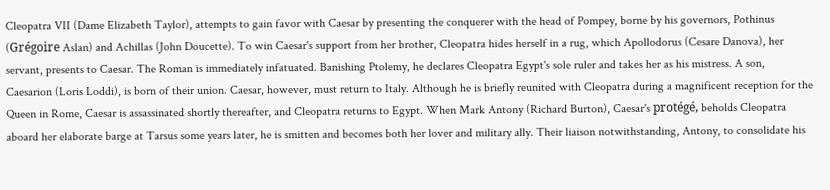Cleopatra VII (Dame Elizabeth Taylor), attempts to gain favor with Caesar by presenting the conquerer with the head of Pompey, borne by his governors, Pothinus (Grégoire Aslan) and Achillas (John Doucette). To win Caesar's support from her brother, Cleopatra hides herself in a rug, which Apollodorus (Cesare Danova), her servant, presents to Caesar. The Roman is immediately infatuated. Banishing Ptolemy, he declares Cleopatra Egypt's sole ruler and takes her as his mistress. A son, Caesarion (Loris Loddi), is born of their union. Caesar, however, must return to Italy. Although he is briefly reunited with Cleopatra during a magnificent reception for the Queen in Rome, Caesar is assassinated shortly thereafter, and Cleopatra returns to Egypt. When Mark Antony (Richard Burton), Caesar's protégé, beholds Cleopatra aboard her elaborate barge at Tarsus some years later, he is smitten and becomes both her lover and military ally. Their liaison notwithstanding, Antony, to consolidate his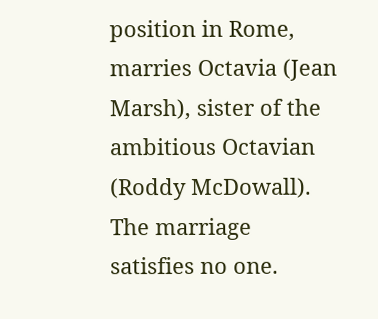position in Rome, marries Octavia (Jean Marsh), sister of the ambitious Octavian (Roddy McDowall). The marriage satisfies no one.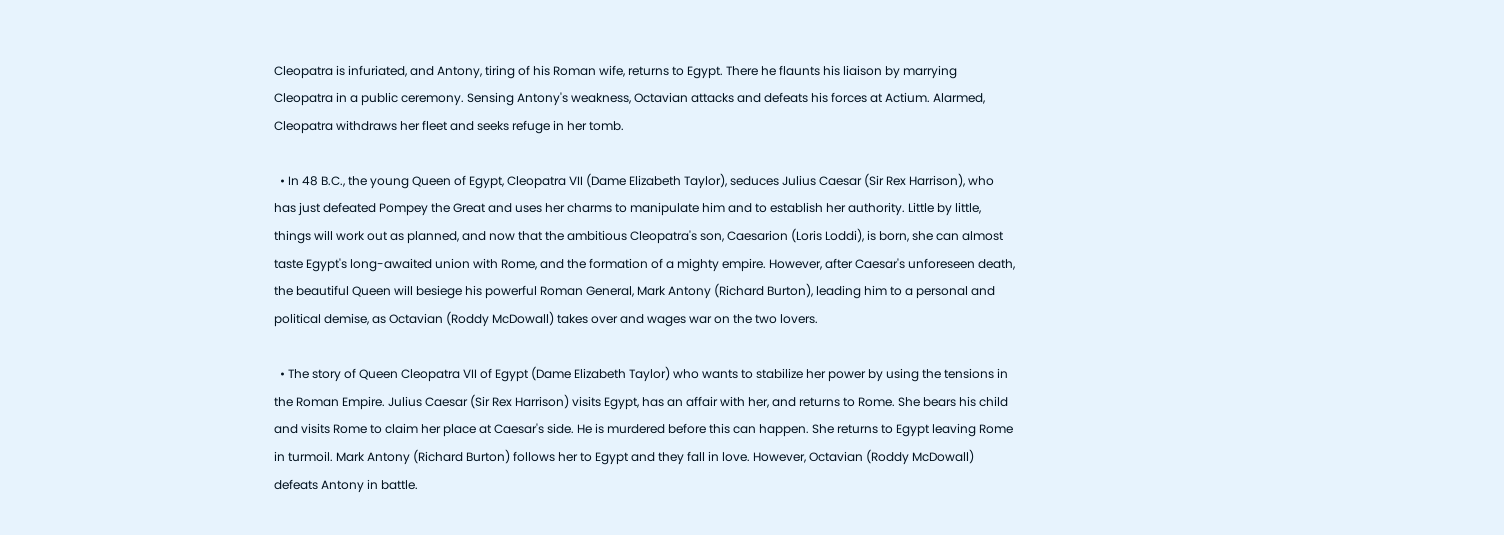Cleopatra is infuriated, and Antony, tiring of his Roman wife, returns to Egypt. There he flaunts his liaison by marrying Cleopatra in a public ceremony. Sensing Antony's weakness, Octavian attacks and defeats his forces at Actium. Alarmed, Cleopatra withdraws her fleet and seeks refuge in her tomb.

  • In 48 B.C., the young Queen of Egypt, Cleopatra VII (Dame Elizabeth Taylor), seduces Julius Caesar (Sir Rex Harrison), who has just defeated Pompey the Great and uses her charms to manipulate him and to establish her authority. Little by little, things will work out as planned, and now that the ambitious Cleopatra's son, Caesarion (Loris Loddi), is born, she can almost taste Egypt's long-awaited union with Rome, and the formation of a mighty empire. However, after Caesar's unforeseen death, the beautiful Queen will besiege his powerful Roman General, Mark Antony (Richard Burton), leading him to a personal and political demise, as Octavian (Roddy McDowall) takes over and wages war on the two lovers.

  • The story of Queen Cleopatra VII of Egypt (Dame Elizabeth Taylor) who wants to stabilize her power by using the tensions in the Roman Empire. Julius Caesar (Sir Rex Harrison) visits Egypt, has an affair with her, and returns to Rome. She bears his child and visits Rome to claim her place at Caesar's side. He is murdered before this can happen. She returns to Egypt leaving Rome in turmoil. Mark Antony (Richard Burton) follows her to Egypt and they fall in love. However, Octavian (Roddy McDowall) defeats Antony in battle.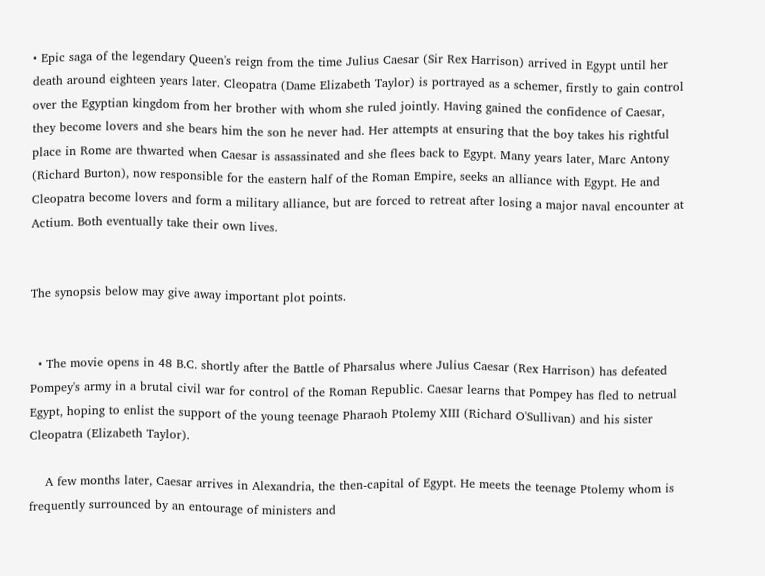• Epic saga of the legendary Queen's reign from the time Julius Caesar (Sir Rex Harrison) arrived in Egypt until her death around eighteen years later. Cleopatra (Dame Elizabeth Taylor) is portrayed as a schemer, firstly to gain control over the Egyptian kingdom from her brother with whom she ruled jointly. Having gained the confidence of Caesar, they become lovers and she bears him the son he never had. Her attempts at ensuring that the boy takes his rightful place in Rome are thwarted when Caesar is assassinated and she flees back to Egypt. Many years later, Marc Antony (Richard Burton), now responsible for the eastern half of the Roman Empire, seeks an alliance with Egypt. He and Cleopatra become lovers and form a military alliance, but are forced to retreat after losing a major naval encounter at Actium. Both eventually take their own lives.


The synopsis below may give away important plot points.


  • The movie opens in 48 B.C. shortly after the Battle of Pharsalus where Julius Caesar (Rex Harrison) has defeated Pompey's army in a brutal civil war for control of the Roman Republic. Caesar learns that Pompey has fled to netrual Egypt, hoping to enlist the support of the young teenage Pharaoh Ptolemy XIII (Richard O'Sullivan) and his sister Cleopatra (Elizabeth Taylor).

    A few months later, Caesar arrives in Alexandria, the then-capital of Egypt. He meets the teenage Ptolemy whom is frequently surrounced by an entourage of ministers and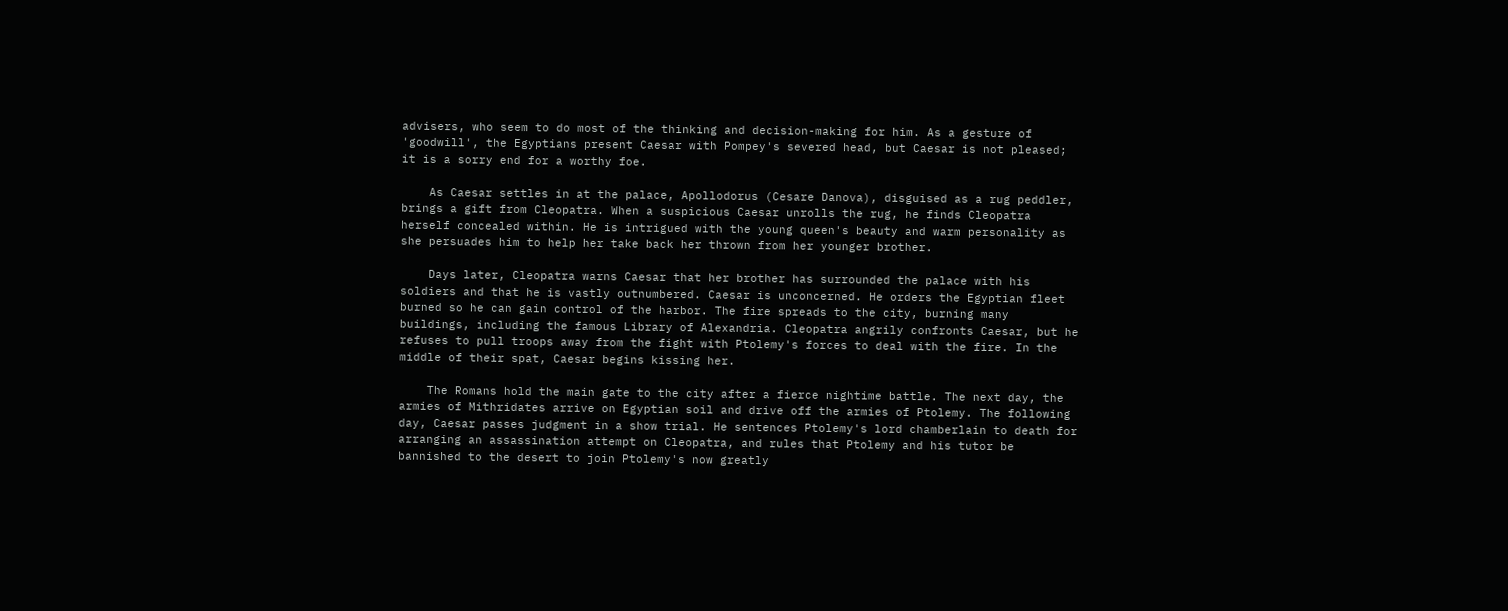advisers, who seem to do most of the thinking and decision-making for him. As a gesture of 'goodwill', the Egyptians present Caesar with Pompey's severed head, but Caesar is not pleased; it is a sorry end for a worthy foe.

    As Caesar settles in at the palace, Apollodorus (Cesare Danova), disguised as a rug peddler, brings a gift from Cleopatra. When a suspicious Caesar unrolls the rug, he finds Cleopatra herself concealed within. He is intrigued with the young queen's beauty and warm personality as she persuades him to help her take back her thrown from her younger brother.

    Days later, Cleopatra warns Caesar that her brother has surrounded the palace with his soldiers and that he is vastly outnumbered. Caesar is unconcerned. He orders the Egyptian fleet burned so he can gain control of the harbor. The fire spreads to the city, burning many buildings, including the famous Library of Alexandria. Cleopatra angrily confronts Caesar, but he refuses to pull troops away from the fight with Ptolemy's forces to deal with the fire. In the middle of their spat, Caesar begins kissing her.

    The Romans hold the main gate to the city after a fierce nightime battle. The next day, the armies of Mithridates arrive on Egyptian soil and drive off the armies of Ptolemy. The following day, Caesar passes judgment in a show trial. He sentences Ptolemy's lord chamberlain to death for arranging an assassination attempt on Cleopatra, and rules that Ptolemy and his tutor be bannished to the desert to join Ptolemy's now greatly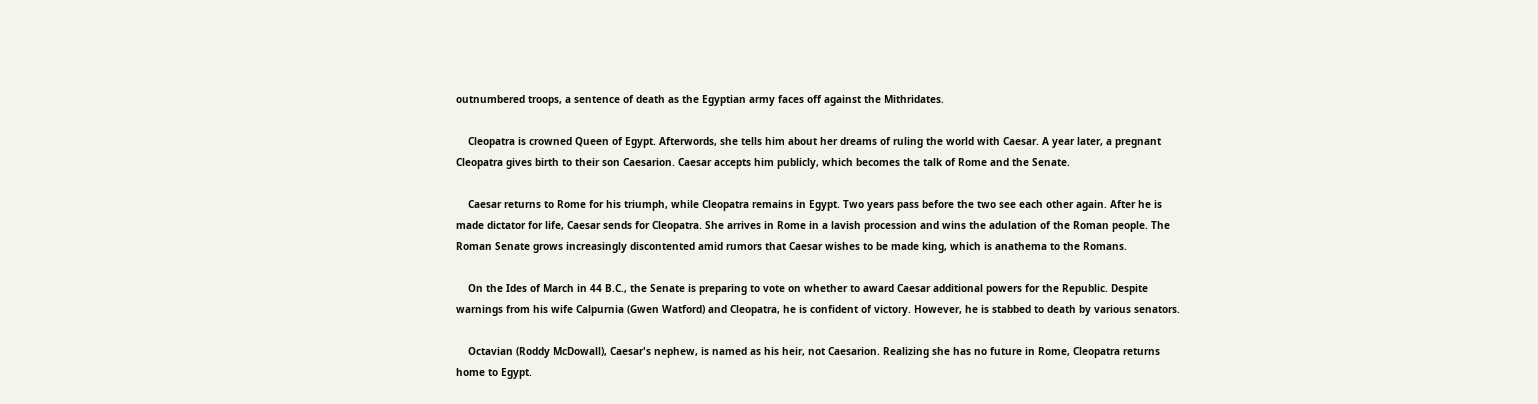outnumbered troops, a sentence of death as the Egyptian army faces off against the Mithridates.

    Cleopatra is crowned Queen of Egypt. Afterwords, she tells him about her dreams of ruling the world with Caesar. A year later, a pregnant Cleopatra gives birth to their son Caesarion. Caesar accepts him publicly, which becomes the talk of Rome and the Senate.

    Caesar returns to Rome for his triumph, while Cleopatra remains in Egypt. Two years pass before the two see each other again. After he is made dictator for life, Caesar sends for Cleopatra. She arrives in Rome in a lavish procession and wins the adulation of the Roman people. The Roman Senate grows increasingly discontented amid rumors that Caesar wishes to be made king, which is anathema to the Romans.

    On the Ides of March in 44 B.C., the Senate is preparing to vote on whether to award Caesar additional powers for the Republic. Despite warnings from his wife Calpurnia (Gwen Watford) and Cleopatra, he is confident of victory. However, he is stabbed to death by various senators.

    Octavian (Roddy McDowall), Caesar's nephew, is named as his heir, not Caesarion. Realizing she has no future in Rome, Cleopatra returns home to Egypt.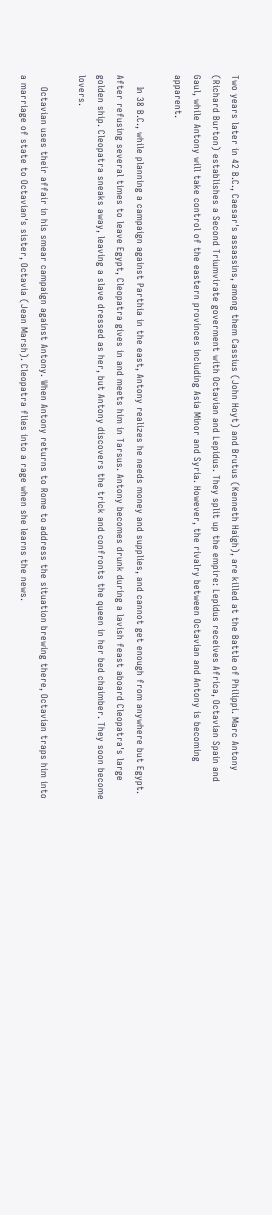Two years later in 42 B.C., Caesar's assassins, among them Cassius (John Hoyt) and Brutus (Kenneth Haigh), are killed at the Battle of Philippi. Marc Antony (Richard Burton) establishes a Second Triumvirate goverment with Octavian and Lepidus. They split up the empire: Lepidus receives Africa, Octavian Spain and Gaul, while Antony will take control of the eastern provinces including Asia Minor and Syria. However, the rivalry between Octavian and Antony is becoming apparent.

    In 38 B.C., while planning a campaign against Parthia in the east, Antony realizes he needs money and supplies, and cannot get enough from anywhere but Egypt. After refusing several times to leave Egypt, Cleopatra gives in and meets him in Tarsus. Antony becomes drunk during a lavish feast aboard Cleopatra's large golden ship. Cleopatra sneaks away, leaving a slave dressed as her, but Antony discovers the trick and confronts the queen in her bed chaimber. They soon become lovers.

    Octavian uses their affair in his smear campaign against Antony. When Antony returns to Rome to address the situation brewing there, Octavian traps him into a marriage of state to Octavian's sister, Octavia (Jean Marsh). Cleopatra flies into a rage when she learns the news.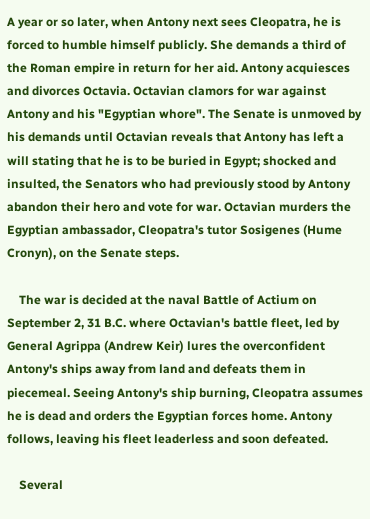A year or so later, when Antony next sees Cleopatra, he is forced to humble himself publicly. She demands a third of the Roman empire in return for her aid. Antony acquiesces and divorces Octavia. Octavian clamors for war against Antony and his "Egyptian whore". The Senate is unmoved by his demands until Octavian reveals that Antony has left a will stating that he is to be buried in Egypt; shocked and insulted, the Senators who had previously stood by Antony abandon their hero and vote for war. Octavian murders the Egyptian ambassador, Cleopatra's tutor Sosigenes (Hume Cronyn), on the Senate steps.

    The war is decided at the naval Battle of Actium on September 2, 31 B.C. where Octavian's battle fleet, led by General Agrippa (Andrew Keir) lures the overconfident Antony's ships away from land and defeats them in piecemeal. Seeing Antony's ship burning, Cleopatra assumes he is dead and orders the Egyptian forces home. Antony follows, leaving his fleet leaderless and soon defeated.

    Several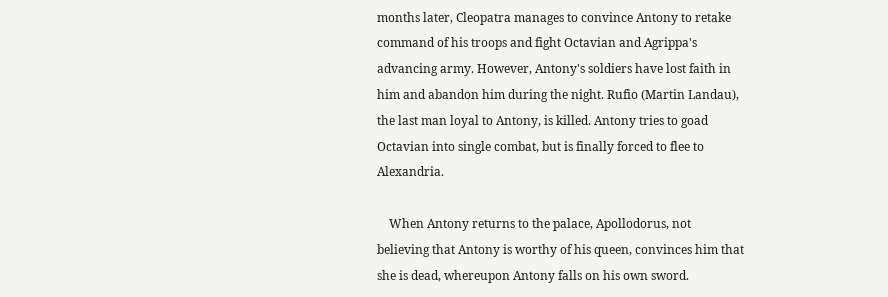months later, Cleopatra manages to convince Antony to retake command of his troops and fight Octavian and Agrippa's advancing army. However, Antony's soldiers have lost faith in him and abandon him during the night. Rufio (Martin Landau), the last man loyal to Antony, is killed. Antony tries to goad Octavian into single combat, but is finally forced to flee to Alexandria.

    When Antony returns to the palace, Apollodorus, not believing that Antony is worthy of his queen, convinces him that she is dead, whereupon Antony falls on his own sword.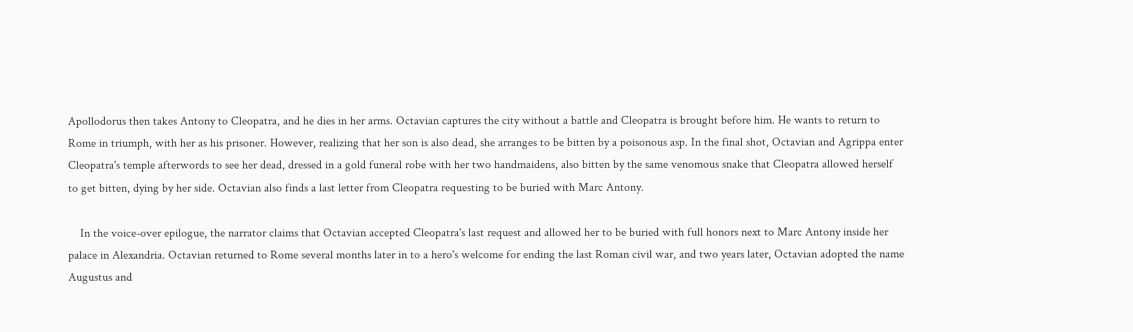Apollodorus then takes Antony to Cleopatra, and he dies in her arms. Octavian captures the city without a battle and Cleopatra is brought before him. He wants to return to Rome in triumph, with her as his prisoner. However, realizing that her son is also dead, she arranges to be bitten by a poisonous asp. In the final shot, Octavian and Agrippa enter Cleopatra's temple afterwords to see her dead, dressed in a gold funeral robe with her two handmaidens, also bitten by the same venomous snake that Cleopatra allowed herself to get bitten, dying by her side. Octavian also finds a last letter from Cleopatra requesting to be buried with Marc Antony.

    In the voice-over epilogue, the narrator claims that Octavian accepted Cleopatra's last request and allowed her to be buried with full honors next to Marc Antony inside her palace in Alexandria. Octavian returned to Rome several months later in to a hero's welcome for ending the last Roman civil war, and two years later, Octavian adopted the name Augustus and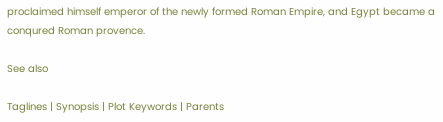proclaimed himself emperor of the newly formed Roman Empire, and Egypt became a conqured Roman provence.

See also

Taglines | Synopsis | Plot Keywords | Parents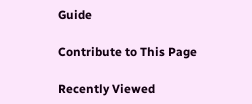Guide

Contribute to This Page

Recently Viewed